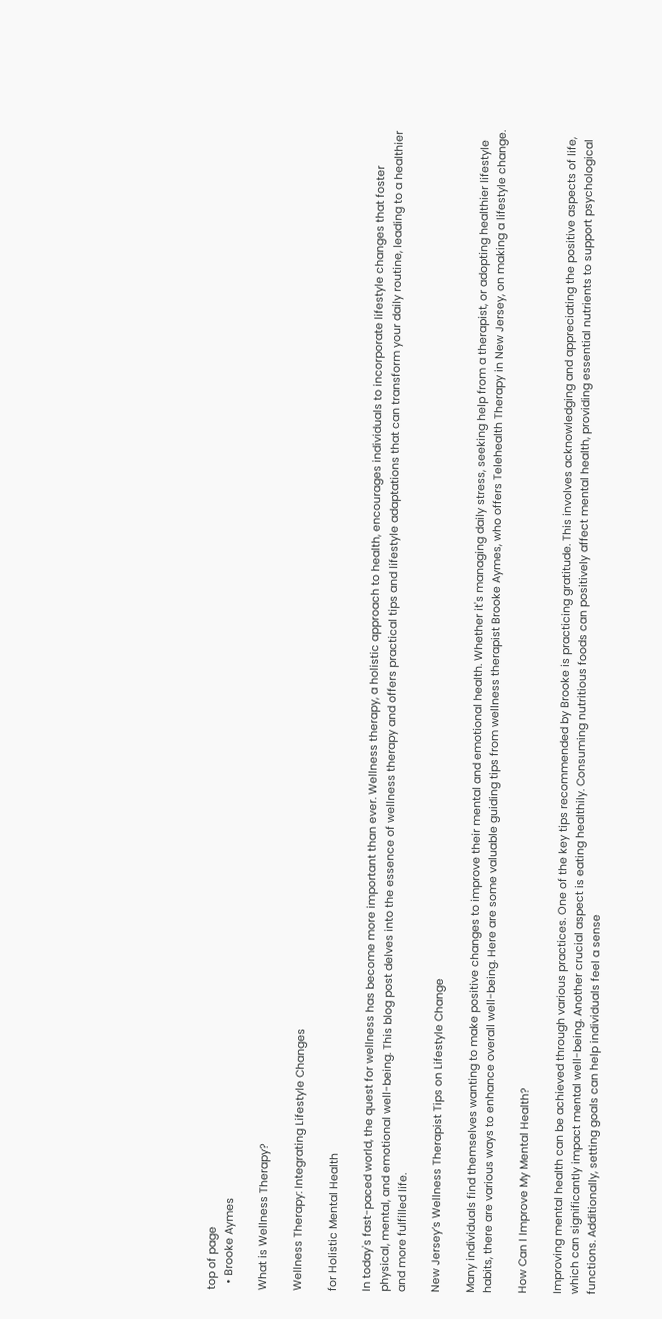top of page
  • Brooke Aymes

What is Wellness Therapy?

Wellness Therapy: Integrating Lifestyle Changes

for Holistic Mental Health

In today's fast-paced world, the quest for wellness has become more important than ever. Wellness therapy, a holistic approach to health, encourages individuals to incorporate lifestyle changes that foster physical, mental, and emotional well-being. This blog post delves into the essence of wellness therapy and offers practical tips and lifestyle adaptations that can transform your daily routine, leading to a healthier and more fulfilled life.

New Jersey’s Wellness Therapist Tips on Lifestyle Change

Many individuals find themselves wanting to make positive changes to improve their mental and emotional health. Whether it's managing daily stress, seeking help from a therapist, or adopting healthier lifestyle habits, there are various ways to enhance overall well-being. Here are some valuable guiding tips from wellness therapist Brooke Aymes, who offers Telehealth Therapy in New Jersey, on making a lifestyle change.

How Can I Improve My Mental Health?

Improving mental health can be achieved through various practices. One of the key tips recommended by Brooke is practicing gratitude. This involves acknowledging and appreciating the positive aspects of life, which can significantly impact mental well-being. Another crucial aspect is eating healthily. Consuming nutritious foods can positively affect mental health, providing essential nutrients to support psychological functions. Additionally, setting goals can help individuals feel a sense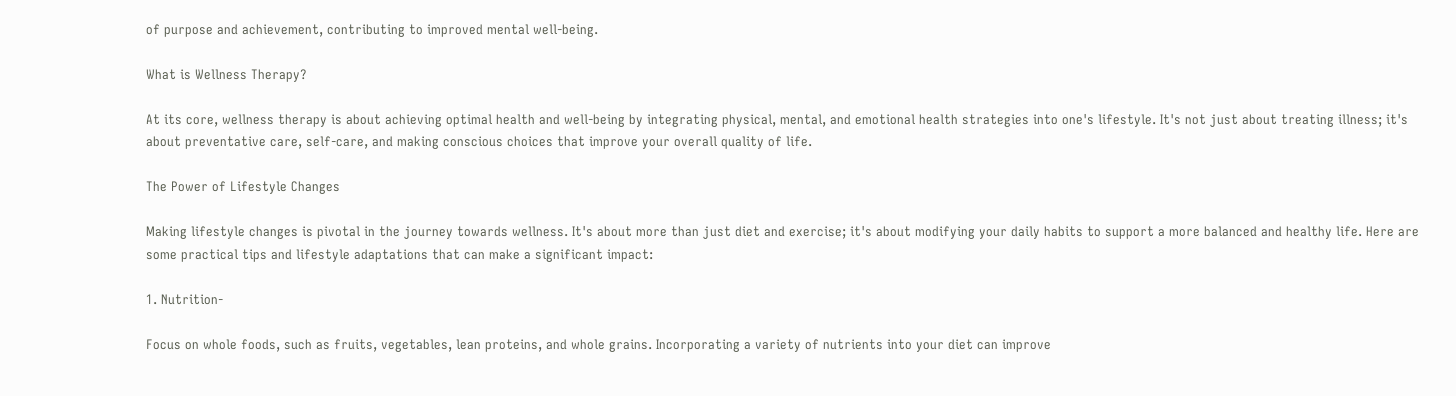of purpose and achievement, contributing to improved mental well-being.

What is Wellness Therapy?

At its core, wellness therapy is about achieving optimal health and well-being by integrating physical, mental, and emotional health strategies into one's lifestyle. It's not just about treating illness; it's about preventative care, self-care, and making conscious choices that improve your overall quality of life.

The Power of Lifestyle Changes

Making lifestyle changes is pivotal in the journey towards wellness. It's about more than just diet and exercise; it's about modifying your daily habits to support a more balanced and healthy life. Here are some practical tips and lifestyle adaptations that can make a significant impact:

1. Nutrition-

Focus on whole foods, such as fruits, vegetables, lean proteins, and whole grains. Incorporating a variety of nutrients into your diet can improve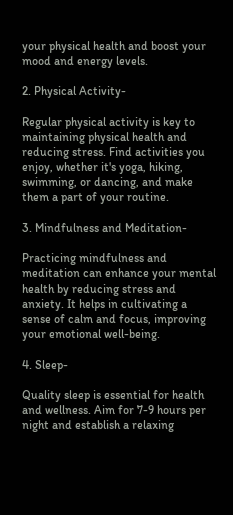your physical health and boost your mood and energy levels.

2. Physical Activity-

Regular physical activity is key to maintaining physical health and reducing stress. Find activities you enjoy, whether it's yoga, hiking, swimming, or dancing, and make them a part of your routine.

3. Mindfulness and Meditation-

Practicing mindfulness and meditation can enhance your mental health by reducing stress and anxiety. It helps in cultivating a sense of calm and focus, improving your emotional well-being.

4. Sleep-

Quality sleep is essential for health and wellness. Aim for 7-9 hours per night and establish a relaxing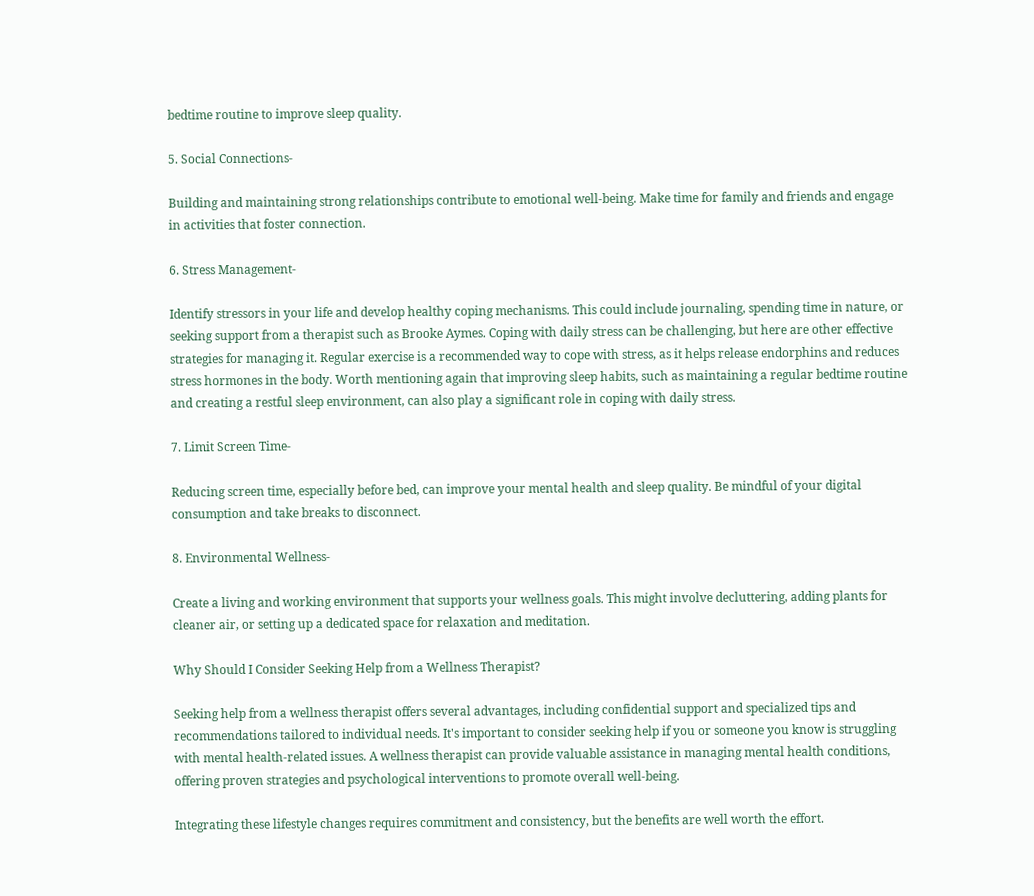bedtime routine to improve sleep quality.

5. Social Connections-

Building and maintaining strong relationships contribute to emotional well-being. Make time for family and friends and engage in activities that foster connection.

6. Stress Management-

Identify stressors in your life and develop healthy coping mechanisms. This could include journaling, spending time in nature, or seeking support from a therapist such as Brooke Aymes. Coping with daily stress can be challenging, but here are other effective strategies for managing it. Regular exercise is a recommended way to cope with stress, as it helps release endorphins and reduces stress hormones in the body. Worth mentioning again that improving sleep habits, such as maintaining a regular bedtime routine and creating a restful sleep environment, can also play a significant role in coping with daily stress.

7. Limit Screen Time-

Reducing screen time, especially before bed, can improve your mental health and sleep quality. Be mindful of your digital consumption and take breaks to disconnect.

8. Environmental Wellness-

Create a living and working environment that supports your wellness goals. This might involve decluttering, adding plants for cleaner air, or setting up a dedicated space for relaxation and meditation.

Why Should I Consider Seeking Help from a Wellness Therapist?

Seeking help from a wellness therapist offers several advantages, including confidential support and specialized tips and recommendations tailored to individual needs. It's important to consider seeking help if you or someone you know is struggling with mental health-related issues. A wellness therapist can provide valuable assistance in managing mental health conditions, offering proven strategies and psychological interventions to promote overall well-being.

Integrating these lifestyle changes requires commitment and consistency, but the benefits are well worth the effort.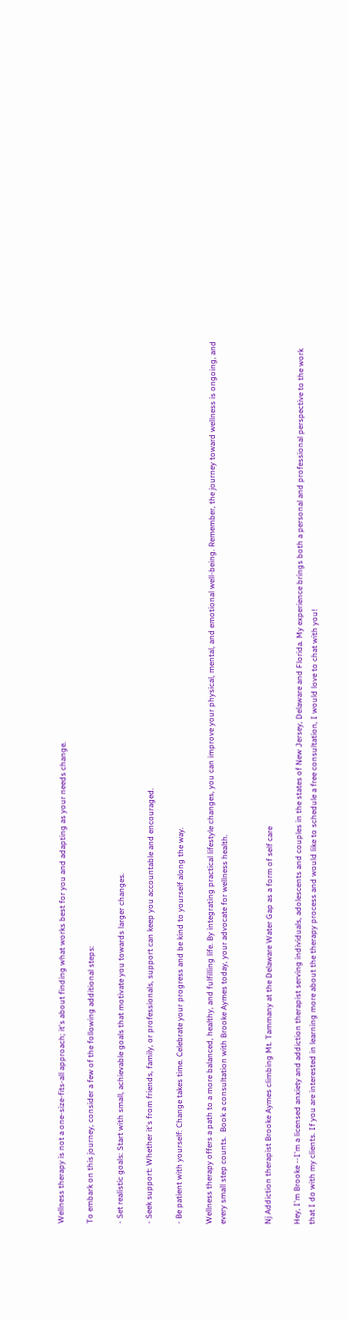Wellness therapy is not a one-size-fits-all approach; it's about finding what works best for you and adapting as your needs change.

To embark on this journey, consider a few of the following additional steps:

- Set realistic goals: Start with small, achievable goals that motivate you towards larger changes.

- Seek support: Whether it's from friends, family, or professionals, support can keep you accountable and encouraged.

- Be patient with yourself: Change takes time. Celebrate your progress and be kind to yourself along the way.

Wellness therapy offers a path to a more balanced, healthy, and fulfilling life. By integrating practical lifestyle changes, you can improve your physical, mental, and emotional well-being. Remember, the journey toward wellness is ongoing, and every small step counts.  Book a consultation with Brooke Aymes today, your advocate for wellness health.


Nj Addiction therapist Brooke Aymes climbing Mt. Tammany at the Delaware Water Gap as a form of self care

Hey, I'm Brooke --I'm a licensed anxiety and addiction therapist serving individuals, adolescents and couples in the states of New Jersey, Delaware and Florida. My experience brings both a personal and professional perspective to the work that I do with my clients. If you are interested in learning more about the therapy process and would like to schedule a free consultation, I would love to chat with you!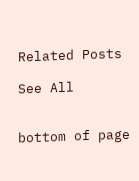Related Posts

See All


bottom of page